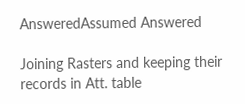AnsweredAssumed Answered

Joining Rasters and keeping their records in Att. table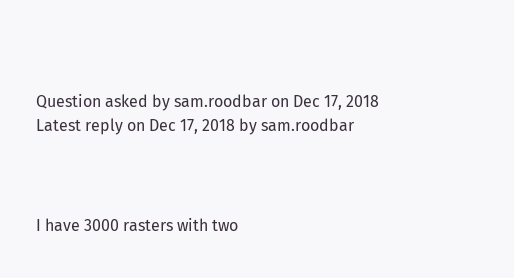Question asked by sam.roodbar on Dec 17, 2018
Latest reply on Dec 17, 2018 by sam.roodbar



I have 3000 rasters with two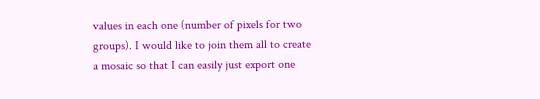values in each one (number of pixels for two groups). I would like to join them all to create a mosaic so that I can easily just export one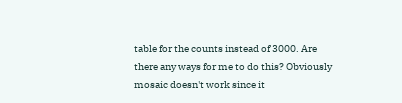table for the counts instead of 3000. Are there any ways for me to do this? Obviously mosaic doesn't work since it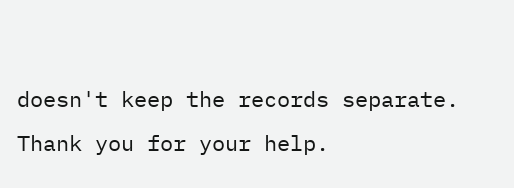doesn't keep the records separate. Thank you for your help.